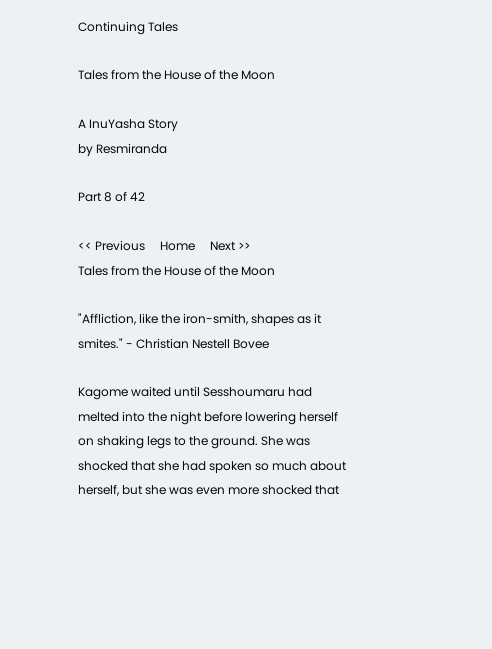Continuing Tales

Tales from the House of the Moon

A InuYasha Story
by Resmiranda

Part 8 of 42

<< Previous     Home     Next >>
Tales from the House of the Moon

"Affliction, like the iron-smith, shapes as it smites." - Christian Nestell Bovee

Kagome waited until Sesshoumaru had melted into the night before lowering herself on shaking legs to the ground. She was shocked that she had spoken so much about herself, but she was even more shocked that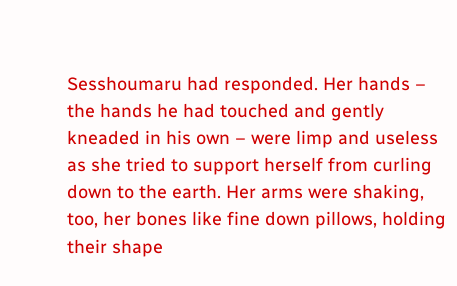Sesshoumaru had responded. Her hands – the hands he had touched and gently kneaded in his own – were limp and useless as she tried to support herself from curling down to the earth. Her arms were shaking, too, her bones like fine down pillows, holding their shape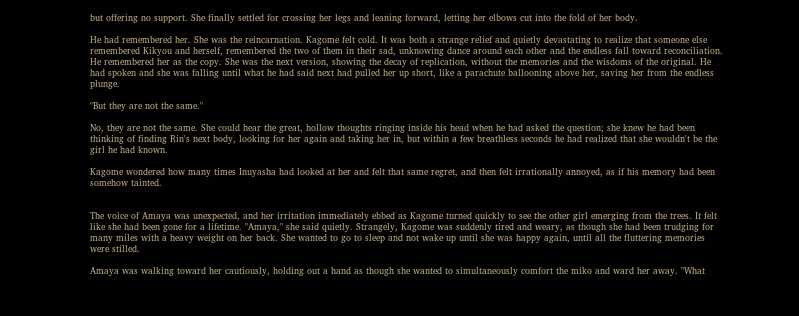but offering no support. She finally settled for crossing her legs and leaning forward, letting her elbows cut into the fold of her body.

He had remembered her. She was the reincarnation. Kagome felt cold. It was both a strange relief and quietly devastating to realize that someone else remembered Kikyou and herself, remembered the two of them in their sad, unknowing dance around each other and the endless fall toward reconciliation. He remembered her as the copy. She was the next version, showing the decay of replication, without the memories and the wisdoms of the original. He had spoken and she was falling until what he had said next had pulled her up short, like a parachute ballooning above her, saving her from the endless plunge.

"But they are not the same."

No, they are not the same. She could hear the great, hollow thoughts ringing inside his head when he had asked the question; she knew he had been thinking of finding Rin's next body, looking for her again and taking her in, but within a few breathless seconds he had realized that she wouldn't be the girl he had known.

Kagome wondered how many times Inuyasha had looked at her and felt that same regret, and then felt irrationally annoyed, as if his memory had been somehow tainted.


The voice of Amaya was unexpected, and her irritation immediately ebbed as Kagome turned quickly to see the other girl emerging from the trees. It felt like she had been gone for a lifetime. "Amaya," she said quietly. Strangely, Kagome was suddenly tired and weary, as though she had been trudging for many miles with a heavy weight on her back. She wanted to go to sleep and not wake up until she was happy again, until all the fluttering memories were stilled.

Amaya was walking toward her cautiously, holding out a hand as though she wanted to simultaneously comfort the miko and ward her away. "What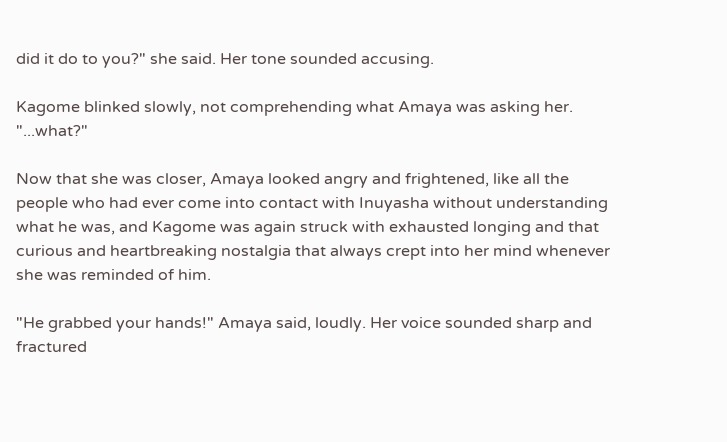did it do to you?" she said. Her tone sounded accusing.

Kagome blinked slowly, not comprehending what Amaya was asking her. "...what?"

Now that she was closer, Amaya looked angry and frightened, like all the people who had ever come into contact with Inuyasha without understanding what he was, and Kagome was again struck with exhausted longing and that curious and heartbreaking nostalgia that always crept into her mind whenever she was reminded of him.

"He grabbed your hands!" Amaya said, loudly. Her voice sounded sharp and fractured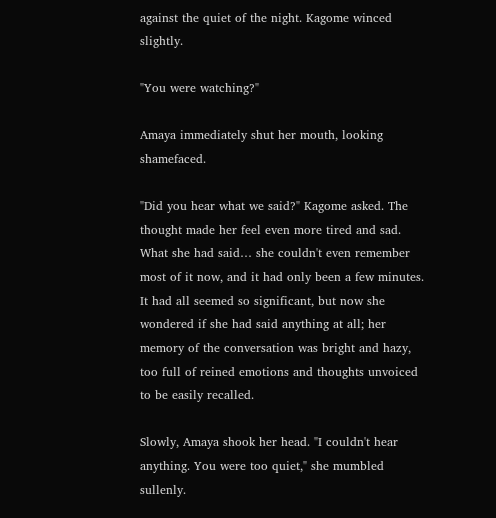against the quiet of the night. Kagome winced slightly.

"You were watching?"

Amaya immediately shut her mouth, looking shamefaced.

"Did you hear what we said?" Kagome asked. The thought made her feel even more tired and sad. What she had said… she couldn't even remember most of it now, and it had only been a few minutes. It had all seemed so significant, but now she wondered if she had said anything at all; her memory of the conversation was bright and hazy, too full of reined emotions and thoughts unvoiced to be easily recalled.

Slowly, Amaya shook her head. "I couldn't hear anything. You were too quiet," she mumbled sullenly.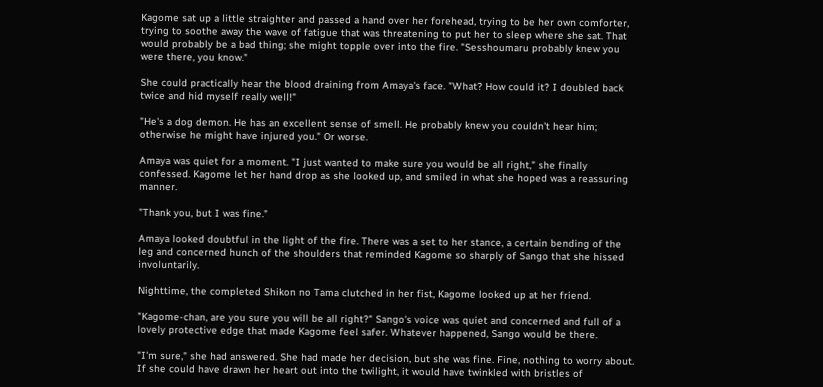Kagome sat up a little straighter and passed a hand over her forehead, trying to be her own comforter, trying to soothe away the wave of fatigue that was threatening to put her to sleep where she sat. That would probably be a bad thing; she might topple over into the fire. "Sesshoumaru probably knew you were there, you know."

She could practically hear the blood draining from Amaya's face. "What? How could it? I doubled back twice and hid myself really well!"

"He's a dog demon. He has an excellent sense of smell. He probably knew you couldn't hear him; otherwise he might have injured you." Or worse.

Amaya was quiet for a moment. "I just wanted to make sure you would be all right," she finally confessed. Kagome let her hand drop as she looked up, and smiled in what she hoped was a reassuring manner.

"Thank you, but I was fine."

Amaya looked doubtful in the light of the fire. There was a set to her stance, a certain bending of the leg and concerned hunch of the shoulders that reminded Kagome so sharply of Sango that she hissed involuntarily.

Nighttime, the completed Shikon no Tama clutched in her fist, Kagome looked up at her friend.

"Kagome-chan, are you sure you will be all right?" Sango's voice was quiet and concerned and full of a lovely protective edge that made Kagome feel safer. Whatever happened, Sango would be there.

"I'm sure," she had answered. She had made her decision, but she was fine. Fine, nothing to worry about. If she could have drawn her heart out into the twilight, it would have twinkled with bristles of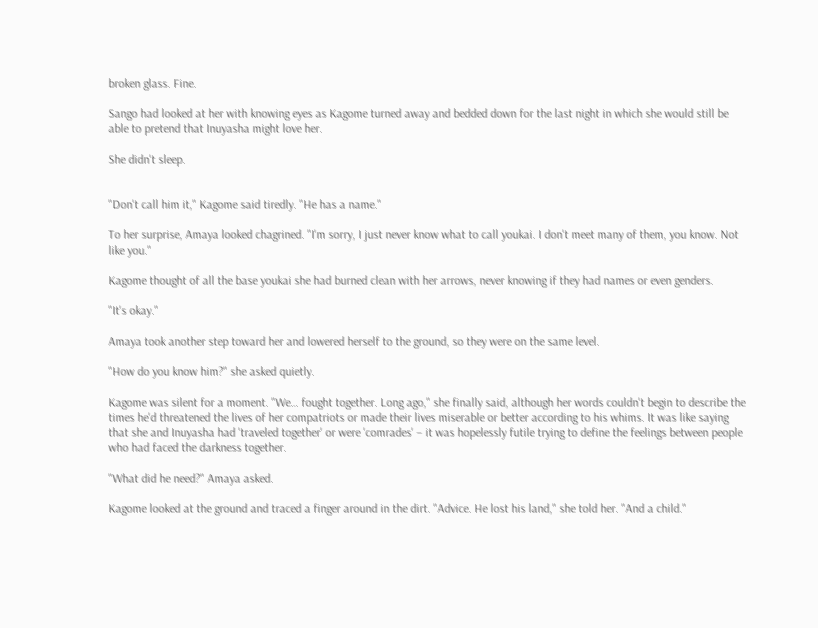broken glass. Fine.

Sango had looked at her with knowing eyes as Kagome turned away and bedded down for the last night in which she would still be able to pretend that Inuyasha might love her.

She didn't sleep.


"Don't call him it," Kagome said tiredly. "He has a name."

To her surprise, Amaya looked chagrined. "I'm sorry, I just never know what to call youkai. I don't meet many of them, you know. Not like you."

Kagome thought of all the base youkai she had burned clean with her arrows, never knowing if they had names or even genders.

"It's okay."

Amaya took another step toward her and lowered herself to the ground, so they were on the same level.

"How do you know him?" she asked quietly.

Kagome was silent for a moment. "We… fought together. Long ago," she finally said, although her words couldn't begin to describe the times he'd threatened the lives of her compatriots or made their lives miserable or better according to his whims. It was like saying that she and Inuyasha had 'traveled together' or were 'comrades' – it was hopelessly futile trying to define the feelings between people who had faced the darkness together.

"What did he need?" Amaya asked.

Kagome looked at the ground and traced a finger around in the dirt. "Advice. He lost his land," she told her. "And a child."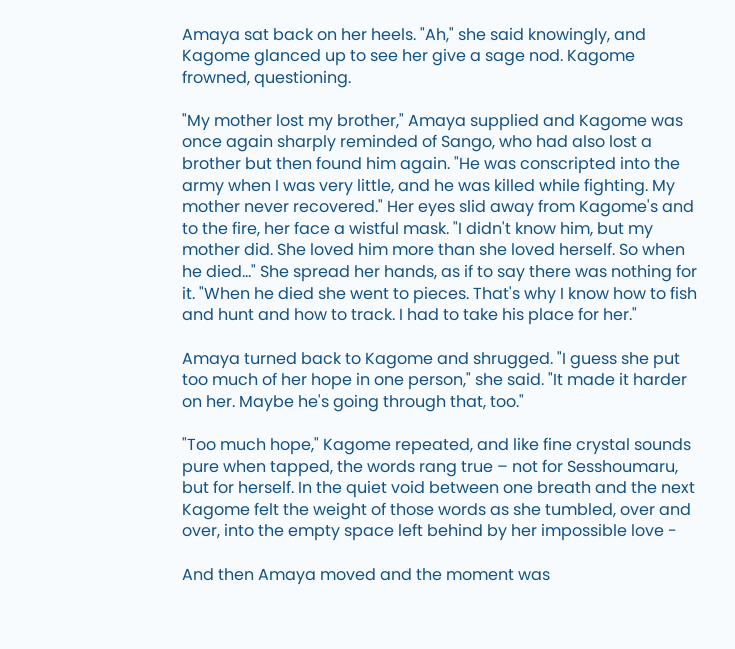Amaya sat back on her heels. "Ah," she said knowingly, and Kagome glanced up to see her give a sage nod. Kagome frowned, questioning.

"My mother lost my brother," Amaya supplied and Kagome was once again sharply reminded of Sango, who had also lost a brother but then found him again. "He was conscripted into the army when I was very little, and he was killed while fighting. My mother never recovered." Her eyes slid away from Kagome's and to the fire, her face a wistful mask. "I didn't know him, but my mother did. She loved him more than she loved herself. So when he died..." She spread her hands, as if to say there was nothing for it. "When he died she went to pieces. That's why I know how to fish and hunt and how to track. I had to take his place for her."

Amaya turned back to Kagome and shrugged. "I guess she put too much of her hope in one person," she said. "It made it harder on her. Maybe he's going through that, too."

"Too much hope," Kagome repeated, and like fine crystal sounds pure when tapped, the words rang true – not for Sesshoumaru, but for herself. In the quiet void between one breath and the next Kagome felt the weight of those words as she tumbled, over and over, into the empty space left behind by her impossible love -

And then Amaya moved and the moment was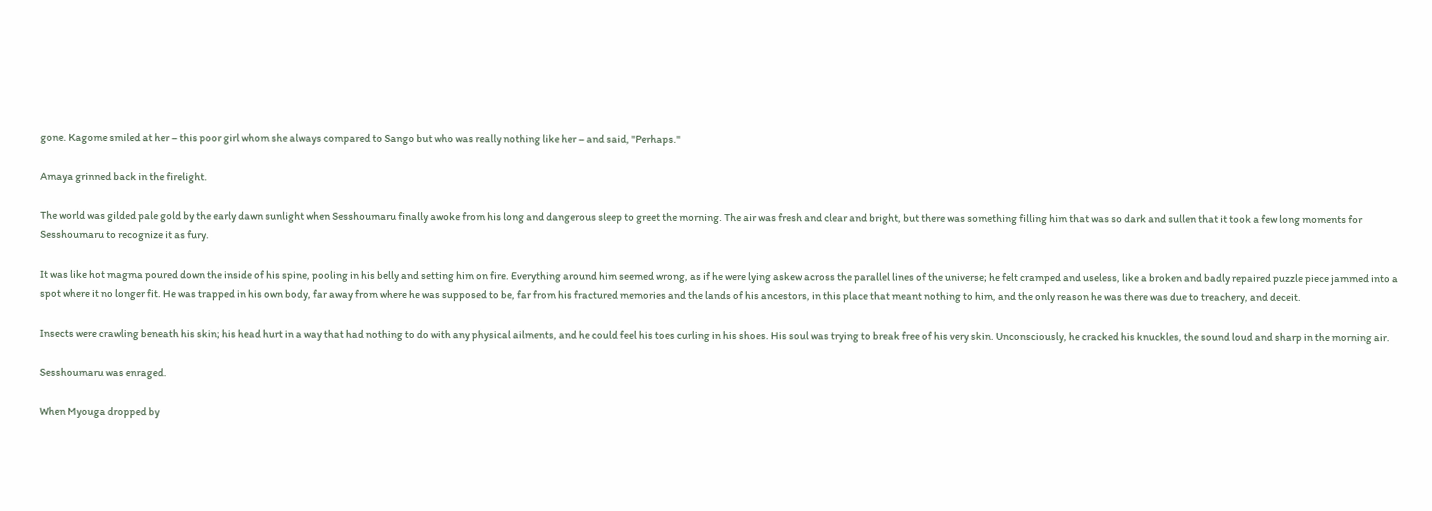gone. Kagome smiled at her – this poor girl whom she always compared to Sango but who was really nothing like her – and said, "Perhaps."

Amaya grinned back in the firelight.

The world was gilded pale gold by the early dawn sunlight when Sesshoumaru finally awoke from his long and dangerous sleep to greet the morning. The air was fresh and clear and bright, but there was something filling him that was so dark and sullen that it took a few long moments for Sesshoumaru to recognize it as fury.

It was like hot magma poured down the inside of his spine, pooling in his belly and setting him on fire. Everything around him seemed wrong, as if he were lying askew across the parallel lines of the universe; he felt cramped and useless, like a broken and badly repaired puzzle piece jammed into a spot where it no longer fit. He was trapped in his own body, far away from where he was supposed to be, far from his fractured memories and the lands of his ancestors, in this place that meant nothing to him, and the only reason he was there was due to treachery, and deceit.

Insects were crawling beneath his skin; his head hurt in a way that had nothing to do with any physical ailments, and he could feel his toes curling in his shoes. His soul was trying to break free of his very skin. Unconsciously, he cracked his knuckles, the sound loud and sharp in the morning air.

Sesshoumaru was enraged.

When Myouga dropped by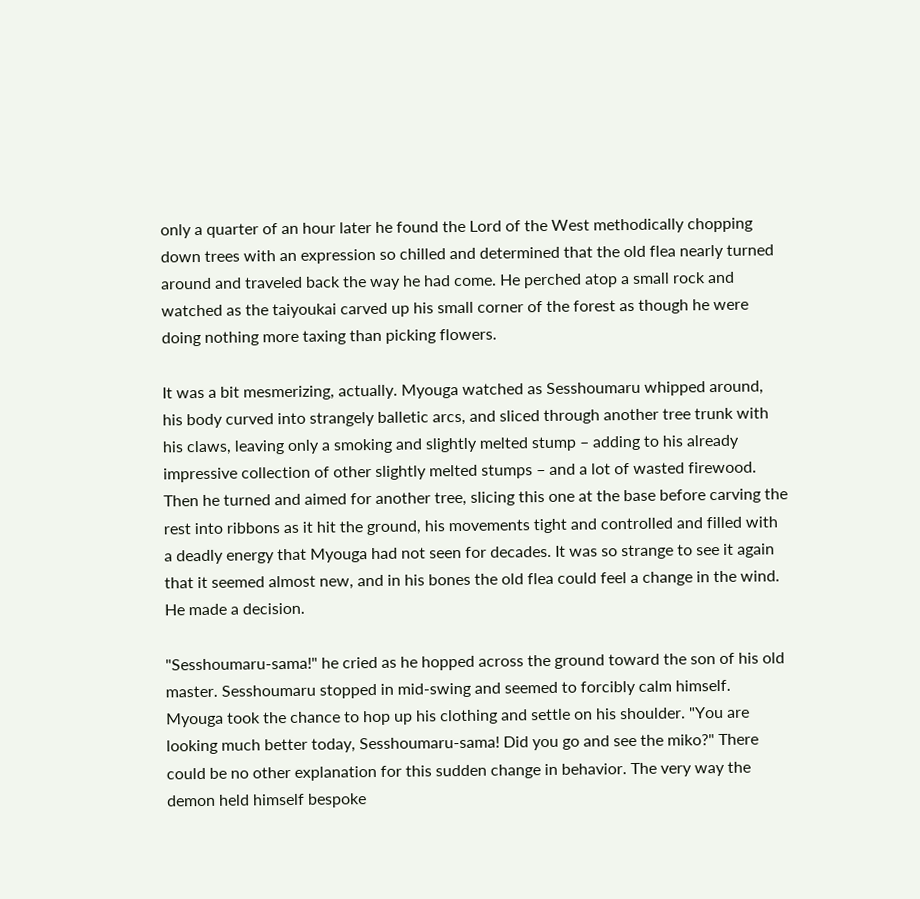only a quarter of an hour later he found the Lord of the West methodically chopping down trees with an expression so chilled and determined that the old flea nearly turned around and traveled back the way he had come. He perched atop a small rock and watched as the taiyoukai carved up his small corner of the forest as though he were doing nothing more taxing than picking flowers.

It was a bit mesmerizing, actually. Myouga watched as Sesshoumaru whipped around, his body curved into strangely balletic arcs, and sliced through another tree trunk with his claws, leaving only a smoking and slightly melted stump – adding to his already impressive collection of other slightly melted stumps – and a lot of wasted firewood. Then he turned and aimed for another tree, slicing this one at the base before carving the rest into ribbons as it hit the ground, his movements tight and controlled and filled with a deadly energy that Myouga had not seen for decades. It was so strange to see it again that it seemed almost new, and in his bones the old flea could feel a change in the wind. He made a decision.

"Sesshoumaru-sama!" he cried as he hopped across the ground toward the son of his old master. Sesshoumaru stopped in mid-swing and seemed to forcibly calm himself. Myouga took the chance to hop up his clothing and settle on his shoulder. "You are looking much better today, Sesshoumaru-sama! Did you go and see the miko?" There could be no other explanation for this sudden change in behavior. The very way the demon held himself bespoke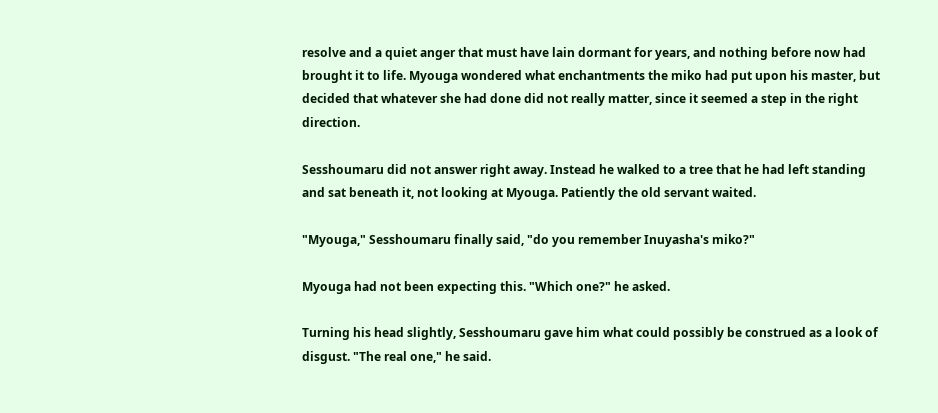resolve and a quiet anger that must have lain dormant for years, and nothing before now had brought it to life. Myouga wondered what enchantments the miko had put upon his master, but decided that whatever she had done did not really matter, since it seemed a step in the right direction.

Sesshoumaru did not answer right away. Instead he walked to a tree that he had left standing and sat beneath it, not looking at Myouga. Patiently the old servant waited.

"Myouga," Sesshoumaru finally said, "do you remember Inuyasha's miko?"

Myouga had not been expecting this. "Which one?" he asked.

Turning his head slightly, Sesshoumaru gave him what could possibly be construed as a look of disgust. "The real one," he said.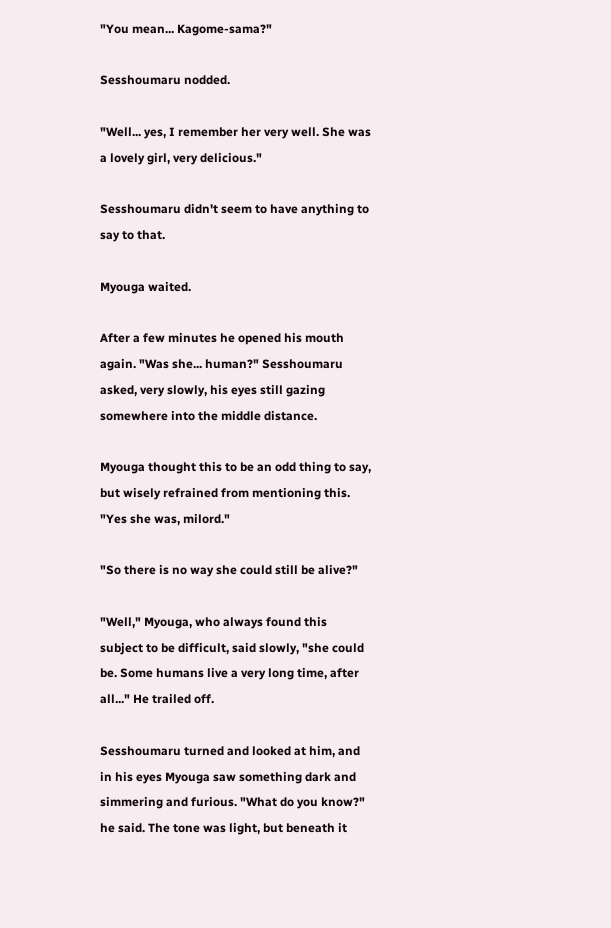"You mean... Kagome-sama?"

Sesshoumaru nodded.

"Well... yes, I remember her very well. She was a lovely girl, very delicious."

Sesshoumaru didn't seem to have anything to say to that.

Myouga waited.

After a few minutes he opened his mouth again. "Was she... human?" Sesshoumaru asked, very slowly, his eyes still gazing somewhere into the middle distance.

Myouga thought this to be an odd thing to say, but wisely refrained from mentioning this. "Yes she was, milord."

"So there is no way she could still be alive?"

"Well," Myouga, who always found this subject to be difficult, said slowly, "she could be. Some humans live a very long time, after all..." He trailed off.

Sesshoumaru turned and looked at him, and in his eyes Myouga saw something dark and simmering and furious. "What do you know?" he said. The tone was light, but beneath it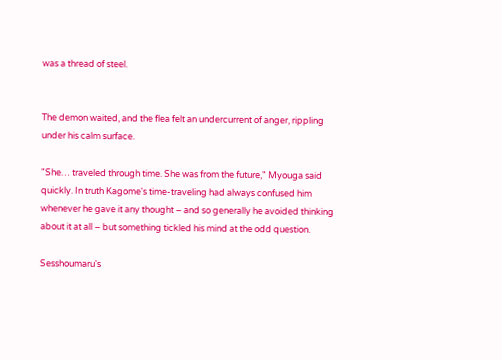was a thread of steel.


The demon waited, and the flea felt an undercurrent of anger, rippling under his calm surface.

"She… traveled through time. She was from the future," Myouga said quickly. In truth Kagome's time-traveling had always confused him whenever he gave it any thought – and so generally he avoided thinking about it at all – but something tickled his mind at the odd question.

Sesshoumaru's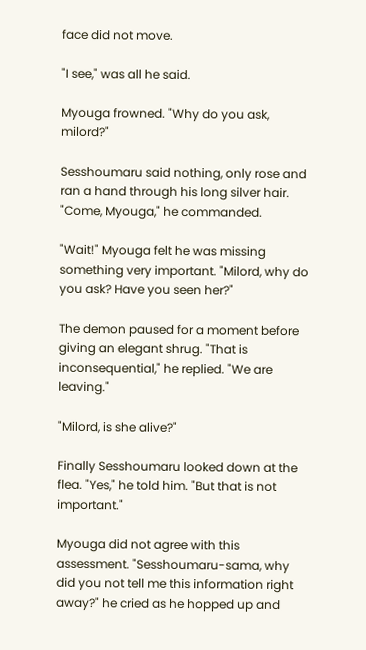face did not move.

"I see," was all he said.

Myouga frowned. "Why do you ask, milord?"

Sesshoumaru said nothing, only rose and ran a hand through his long silver hair. "Come, Myouga," he commanded.

"Wait!" Myouga felt he was missing something very important. "Milord, why do you ask? Have you seen her?"

The demon paused for a moment before giving an elegant shrug. "That is inconsequential," he replied. "We are leaving."

"Milord, is she alive?"

Finally Sesshoumaru looked down at the flea. "Yes," he told him. "But that is not important."

Myouga did not agree with this assessment. "Sesshoumaru-sama, why did you not tell me this information right away?" he cried as he hopped up and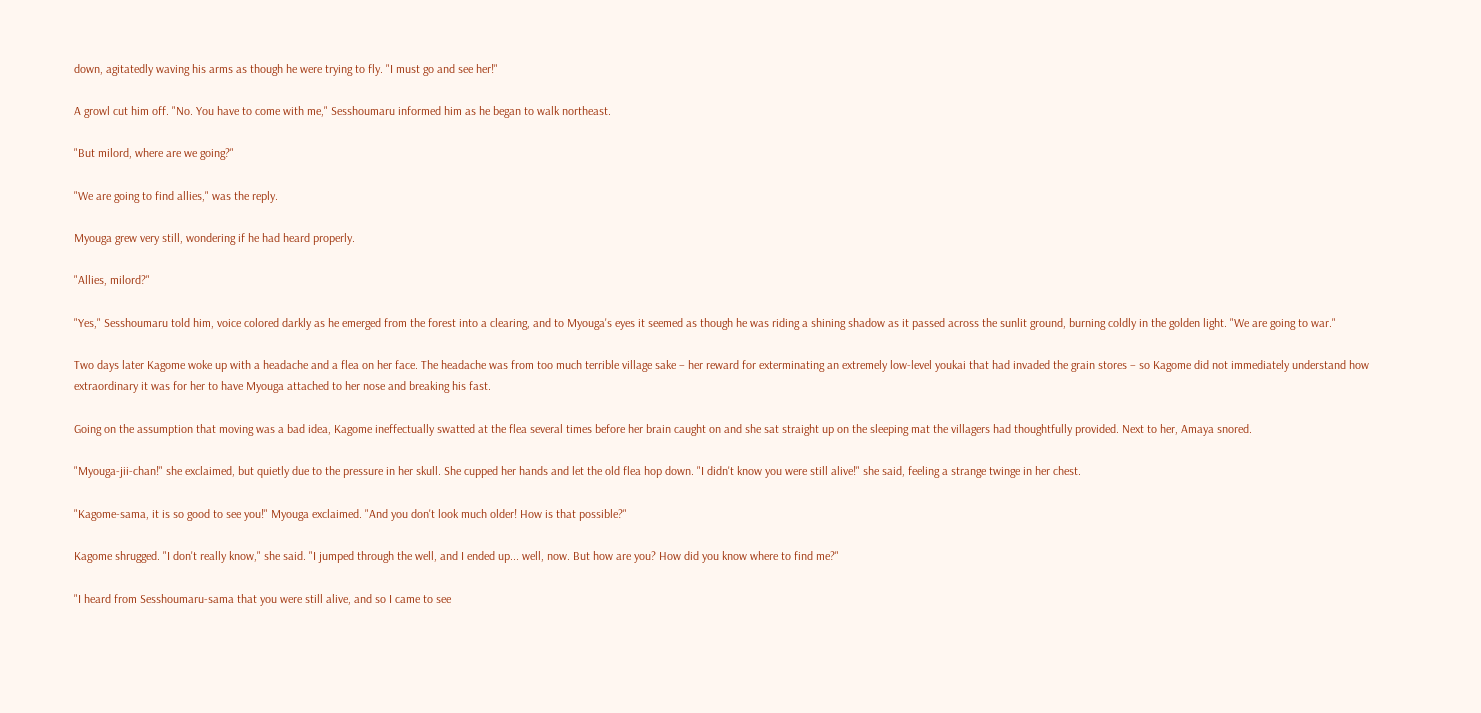down, agitatedly waving his arms as though he were trying to fly. "I must go and see her!"

A growl cut him off. "No. You have to come with me," Sesshoumaru informed him as he began to walk northeast.

"But milord, where are we going?"

"We are going to find allies," was the reply.

Myouga grew very still, wondering if he had heard properly.

"Allies, milord?"

"Yes," Sesshoumaru told him, voice colored darkly as he emerged from the forest into a clearing, and to Myouga's eyes it seemed as though he was riding a shining shadow as it passed across the sunlit ground, burning coldly in the golden light. "We are going to war."

Two days later Kagome woke up with a headache and a flea on her face. The headache was from too much terrible village sake – her reward for exterminating an extremely low-level youkai that had invaded the grain stores – so Kagome did not immediately understand how extraordinary it was for her to have Myouga attached to her nose and breaking his fast.

Going on the assumption that moving was a bad idea, Kagome ineffectually swatted at the flea several times before her brain caught on and she sat straight up on the sleeping mat the villagers had thoughtfully provided. Next to her, Amaya snored.

"Myouga-jii-chan!" she exclaimed, but quietly due to the pressure in her skull. She cupped her hands and let the old flea hop down. "I didn't know you were still alive!" she said, feeling a strange twinge in her chest.

"Kagome-sama, it is so good to see you!" Myouga exclaimed. "And you don't look much older! How is that possible?"

Kagome shrugged. "I don't really know," she said. "I jumped through the well, and I ended up... well, now. But how are you? How did you know where to find me?"

"I heard from Sesshoumaru-sama that you were still alive, and so I came to see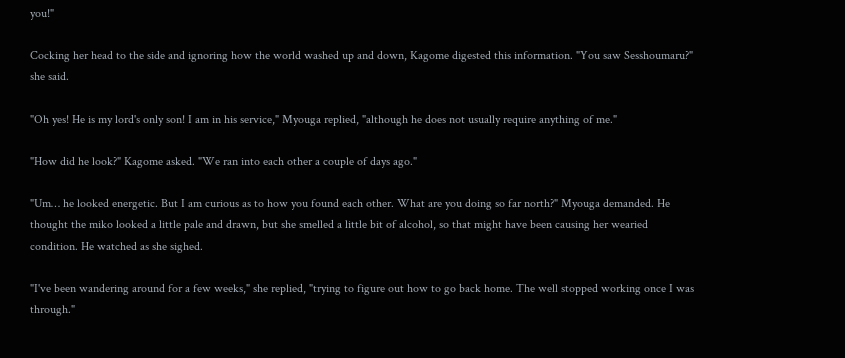you!"

Cocking her head to the side and ignoring how the world washed up and down, Kagome digested this information. "You saw Sesshoumaru?" she said.

"Oh yes! He is my lord's only son! I am in his service," Myouga replied, "although he does not usually require anything of me."

"How did he look?" Kagome asked. "We ran into each other a couple of days ago."

"Um… he looked energetic. But I am curious as to how you found each other. What are you doing so far north?" Myouga demanded. He thought the miko looked a little pale and drawn, but she smelled a little bit of alcohol, so that might have been causing her wearied condition. He watched as she sighed.

"I've been wandering around for a few weeks," she replied, "trying to figure out how to go back home. The well stopped working once I was through."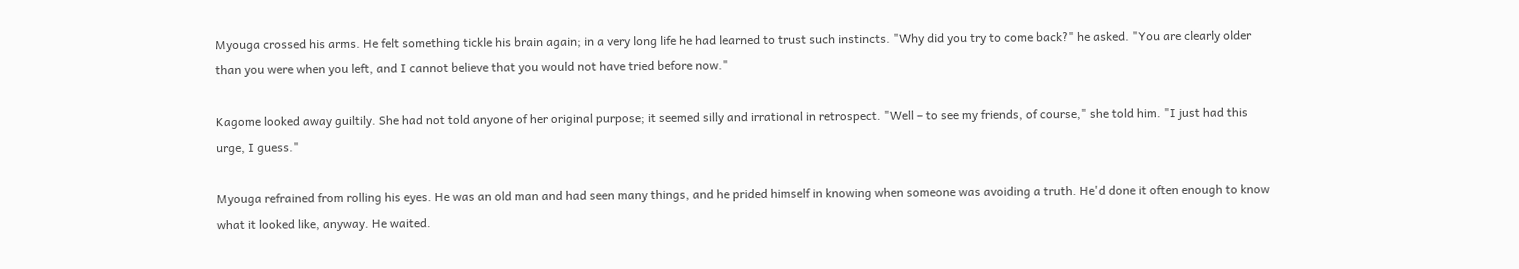Myouga crossed his arms. He felt something tickle his brain again; in a very long life he had learned to trust such instincts. "Why did you try to come back?" he asked. "You are clearly older than you were when you left, and I cannot believe that you would not have tried before now."

Kagome looked away guiltily. She had not told anyone of her original purpose; it seemed silly and irrational in retrospect. "Well – to see my friends, of course," she told him. "I just had this urge, I guess."

Myouga refrained from rolling his eyes. He was an old man and had seen many things, and he prided himself in knowing when someone was avoiding a truth. He'd done it often enough to know what it looked like, anyway. He waited.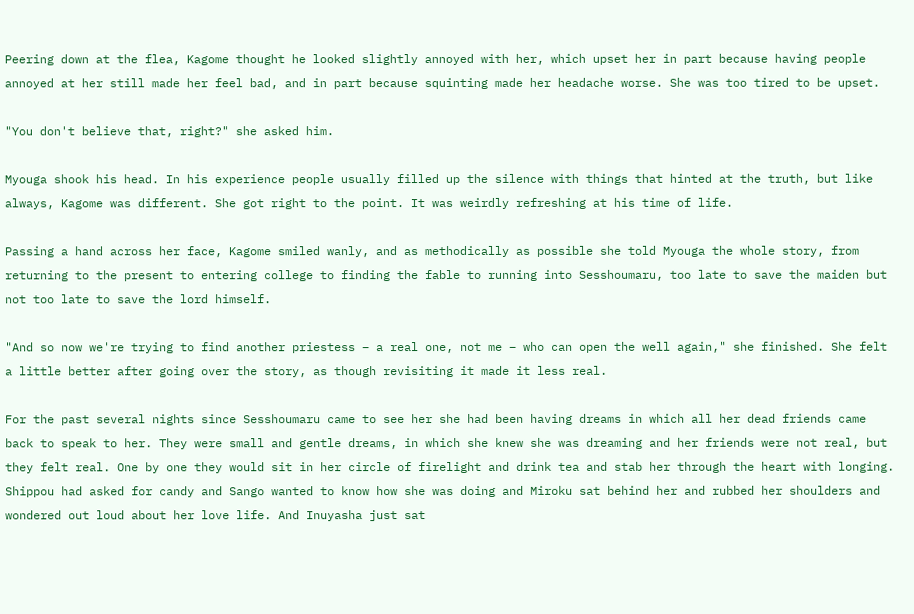Peering down at the flea, Kagome thought he looked slightly annoyed with her, which upset her in part because having people annoyed at her still made her feel bad, and in part because squinting made her headache worse. She was too tired to be upset.

"You don't believe that, right?" she asked him.

Myouga shook his head. In his experience people usually filled up the silence with things that hinted at the truth, but like always, Kagome was different. She got right to the point. It was weirdly refreshing at his time of life.

Passing a hand across her face, Kagome smiled wanly, and as methodically as possible she told Myouga the whole story, from returning to the present to entering college to finding the fable to running into Sesshoumaru, too late to save the maiden but not too late to save the lord himself.

"And so now we're trying to find another priestess – a real one, not me – who can open the well again," she finished. She felt a little better after going over the story, as though revisiting it made it less real.

For the past several nights since Sesshoumaru came to see her she had been having dreams in which all her dead friends came back to speak to her. They were small and gentle dreams, in which she knew she was dreaming and her friends were not real, but they felt real. One by one they would sit in her circle of firelight and drink tea and stab her through the heart with longing. Shippou had asked for candy and Sango wanted to know how she was doing and Miroku sat behind her and rubbed her shoulders and wondered out loud about her love life. And Inuyasha just sat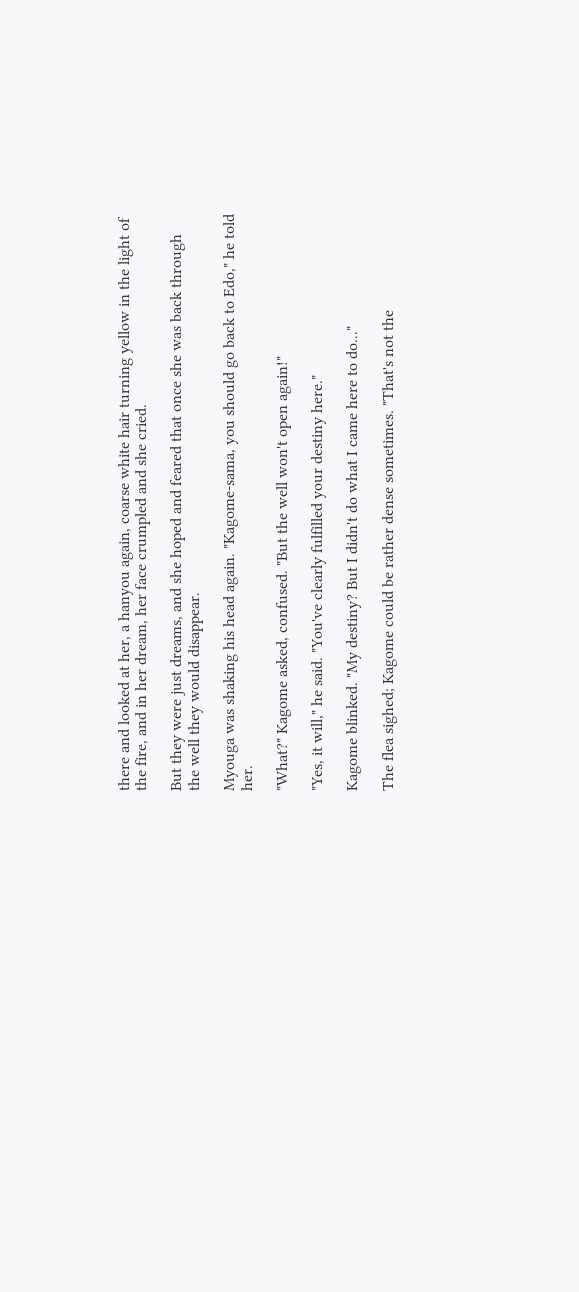there and looked at her, a hanyou again, coarse white hair turning yellow in the light of the fire, and in her dream, her face crumpled and she cried.

But they were just dreams, and she hoped and feared that once she was back through the well they would disappear.

Myouga was shaking his head again. "Kagome-sama, you should go back to Edo," he told her.

"What?" Kagome asked, confused. "But the well won't open again!"

"Yes, it will," he said. "You've clearly fulfilled your destiny here."

Kagome blinked. "My destiny? But I didn't do what I came here to do..."

The flea sighed; Kagome could be rather dense sometimes. "That's not the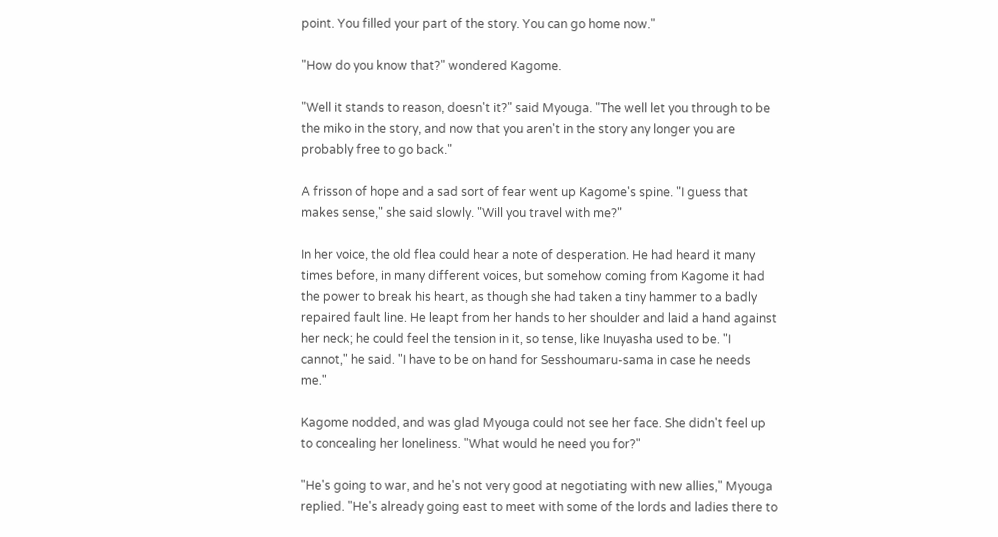point. You filled your part of the story. You can go home now."

"How do you know that?" wondered Kagome.

"Well it stands to reason, doesn't it?" said Myouga. "The well let you through to be the miko in the story, and now that you aren't in the story any longer you are probably free to go back."

A frisson of hope and a sad sort of fear went up Kagome's spine. "I guess that makes sense," she said slowly. "Will you travel with me?"

In her voice, the old flea could hear a note of desperation. He had heard it many times before, in many different voices, but somehow coming from Kagome it had the power to break his heart, as though she had taken a tiny hammer to a badly repaired fault line. He leapt from her hands to her shoulder and laid a hand against her neck; he could feel the tension in it, so tense, like Inuyasha used to be. "I cannot," he said. "I have to be on hand for Sesshoumaru-sama in case he needs me."

Kagome nodded, and was glad Myouga could not see her face. She didn't feel up to concealing her loneliness. "What would he need you for?"

"He's going to war, and he's not very good at negotiating with new allies," Myouga replied. "He's already going east to meet with some of the lords and ladies there to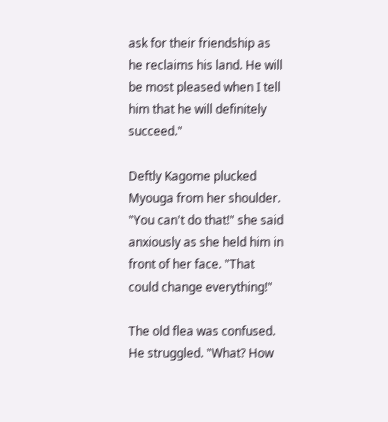ask for their friendship as he reclaims his land. He will be most pleased when I tell him that he will definitely succeed."

Deftly Kagome plucked Myouga from her shoulder. "You can't do that!" she said anxiously as she held him in front of her face. "That could change everything!"

The old flea was confused. He struggled. "What? How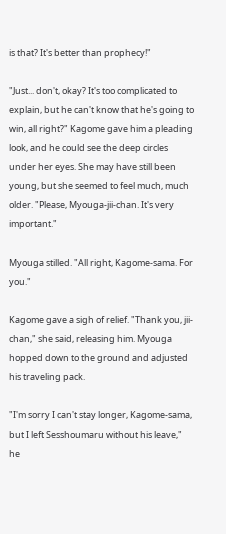is that? It's better than prophecy!"

"Just... don't, okay? It's too complicated to explain, but he can't know that he's going to win, all right?" Kagome gave him a pleading look, and he could see the deep circles under her eyes. She may have still been young, but she seemed to feel much, much older. "Please, Myouga-jii-chan. It's very important."

Myouga stilled. "All right, Kagome-sama. For you."

Kagome gave a sigh of relief. "Thank you, jii-chan," she said, releasing him. Myouga hopped down to the ground and adjusted his traveling pack.

"I'm sorry I can't stay longer, Kagome-sama, but I left Sesshoumaru without his leave," he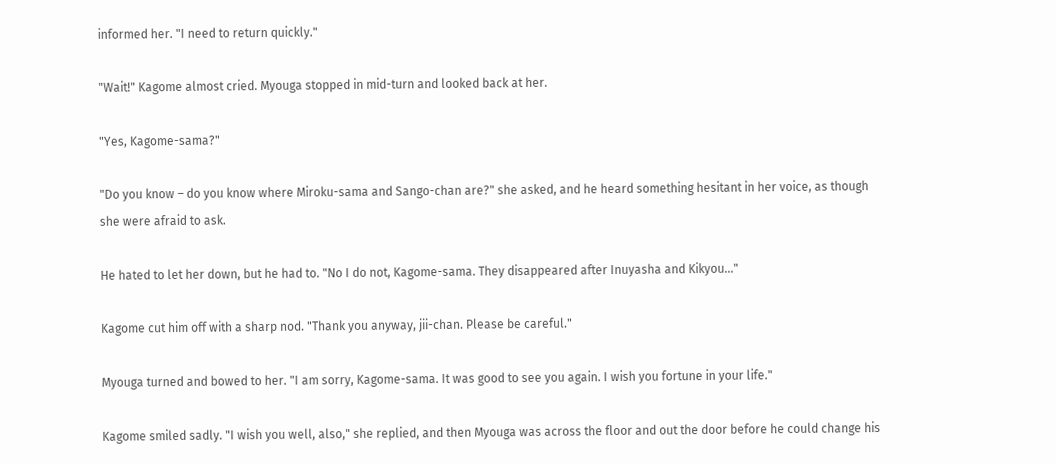informed her. "I need to return quickly."

"Wait!" Kagome almost cried. Myouga stopped in mid-turn and looked back at her.

"Yes, Kagome-sama?"

"Do you know – do you know where Miroku-sama and Sango-chan are?" she asked, and he heard something hesitant in her voice, as though she were afraid to ask.

He hated to let her down, but he had to. "No I do not, Kagome-sama. They disappeared after Inuyasha and Kikyou..."

Kagome cut him off with a sharp nod. "Thank you anyway, jii-chan. Please be careful."

Myouga turned and bowed to her. "I am sorry, Kagome-sama. It was good to see you again. I wish you fortune in your life."

Kagome smiled sadly. "I wish you well, also," she replied, and then Myouga was across the floor and out the door before he could change his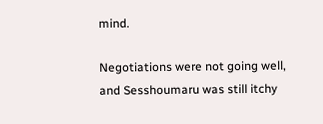mind.

Negotiations were not going well, and Sesshoumaru was still itchy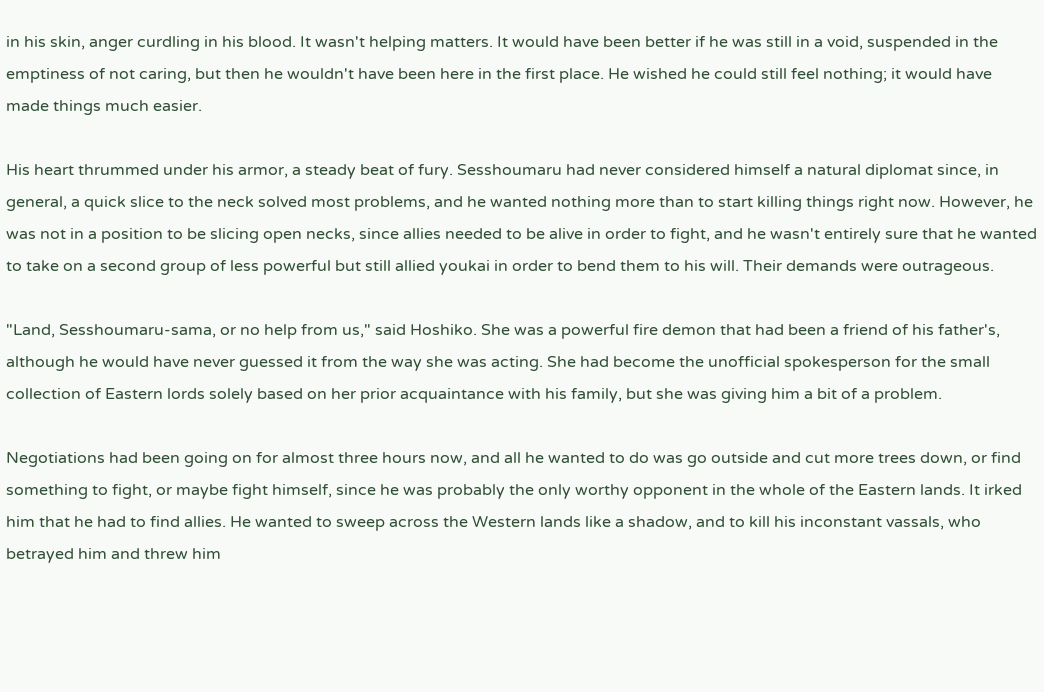in his skin, anger curdling in his blood. It wasn't helping matters. It would have been better if he was still in a void, suspended in the emptiness of not caring, but then he wouldn't have been here in the first place. He wished he could still feel nothing; it would have made things much easier.

His heart thrummed under his armor, a steady beat of fury. Sesshoumaru had never considered himself a natural diplomat since, in general, a quick slice to the neck solved most problems, and he wanted nothing more than to start killing things right now. However, he was not in a position to be slicing open necks, since allies needed to be alive in order to fight, and he wasn't entirely sure that he wanted to take on a second group of less powerful but still allied youkai in order to bend them to his will. Their demands were outrageous.

"Land, Sesshoumaru-sama, or no help from us," said Hoshiko. She was a powerful fire demon that had been a friend of his father's, although he would have never guessed it from the way she was acting. She had become the unofficial spokesperson for the small collection of Eastern lords solely based on her prior acquaintance with his family, but she was giving him a bit of a problem.

Negotiations had been going on for almost three hours now, and all he wanted to do was go outside and cut more trees down, or find something to fight, or maybe fight himself, since he was probably the only worthy opponent in the whole of the Eastern lands. It irked him that he had to find allies. He wanted to sweep across the Western lands like a shadow, and to kill his inconstant vassals, who betrayed him and threw him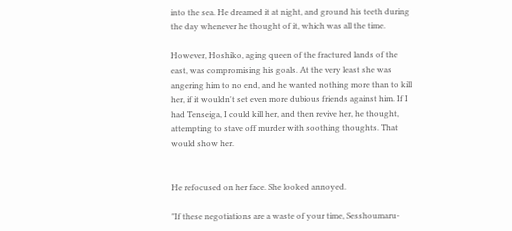into the sea. He dreamed it at night, and ground his teeth during the day whenever he thought of it, which was all the time.

However, Hoshiko, aging queen of the fractured lands of the east, was compromising his goals. At the very least she was angering him to no end, and he wanted nothing more than to kill her, if it wouldn't set even more dubious friends against him. If I had Tenseiga, I could kill her, and then revive her, he thought, attempting to stave off murder with soothing thoughts. That would show her.


He refocused on her face. She looked annoyed.

"If these negotiations are a waste of your time, Sesshoumaru-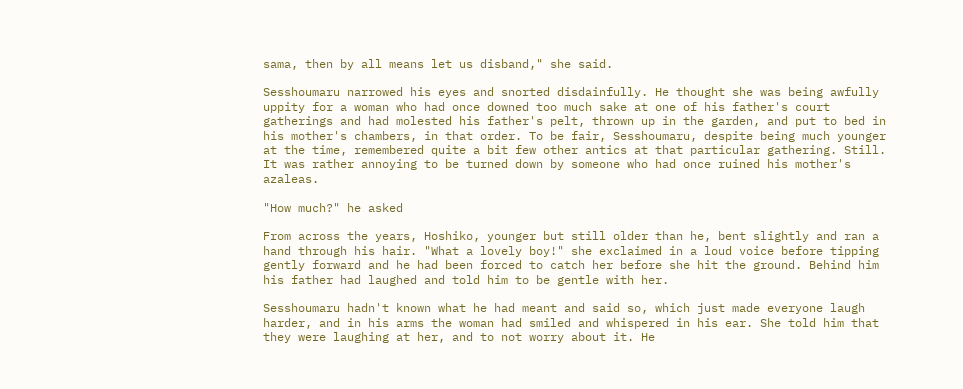sama, then by all means let us disband," she said.

Sesshoumaru narrowed his eyes and snorted disdainfully. He thought she was being awfully uppity for a woman who had once downed too much sake at one of his father's court gatherings and had molested his father's pelt, thrown up in the garden, and put to bed in his mother's chambers, in that order. To be fair, Sesshoumaru, despite being much younger at the time, remembered quite a bit few other antics at that particular gathering. Still. It was rather annoying to be turned down by someone who had once ruined his mother's azaleas.

"How much?" he asked

From across the years, Hoshiko, younger but still older than he, bent slightly and ran a hand through his hair. "What a lovely boy!" she exclaimed in a loud voice before tipping gently forward and he had been forced to catch her before she hit the ground. Behind him his father had laughed and told him to be gentle with her.

Sesshoumaru hadn't known what he had meant and said so, which just made everyone laugh harder, and in his arms the woman had smiled and whispered in his ear. She told him that they were laughing at her, and to not worry about it. He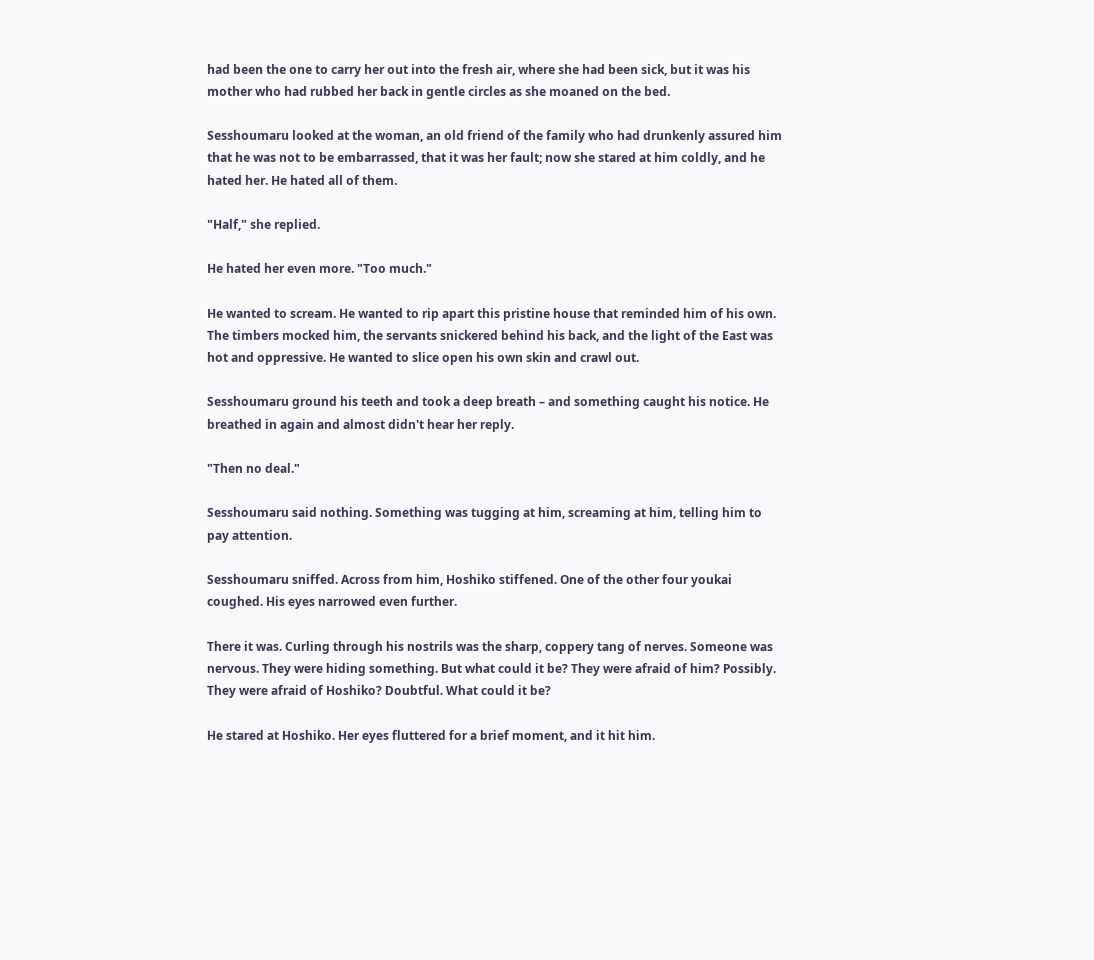had been the one to carry her out into the fresh air, where she had been sick, but it was his mother who had rubbed her back in gentle circles as she moaned on the bed.

Sesshoumaru looked at the woman, an old friend of the family who had drunkenly assured him that he was not to be embarrassed, that it was her fault; now she stared at him coldly, and he hated her. He hated all of them.

"Half," she replied.

He hated her even more. "Too much."

He wanted to scream. He wanted to rip apart this pristine house that reminded him of his own. The timbers mocked him, the servants snickered behind his back, and the light of the East was hot and oppressive. He wanted to slice open his own skin and crawl out.

Sesshoumaru ground his teeth and took a deep breath – and something caught his notice. He breathed in again and almost didn't hear her reply.

"Then no deal."

Sesshoumaru said nothing. Something was tugging at him, screaming at him, telling him to pay attention.

Sesshoumaru sniffed. Across from him, Hoshiko stiffened. One of the other four youkai coughed. His eyes narrowed even further.

There it was. Curling through his nostrils was the sharp, coppery tang of nerves. Someone was nervous. They were hiding something. But what could it be? They were afraid of him? Possibly. They were afraid of Hoshiko? Doubtful. What could it be?

He stared at Hoshiko. Her eyes fluttered for a brief moment, and it hit him.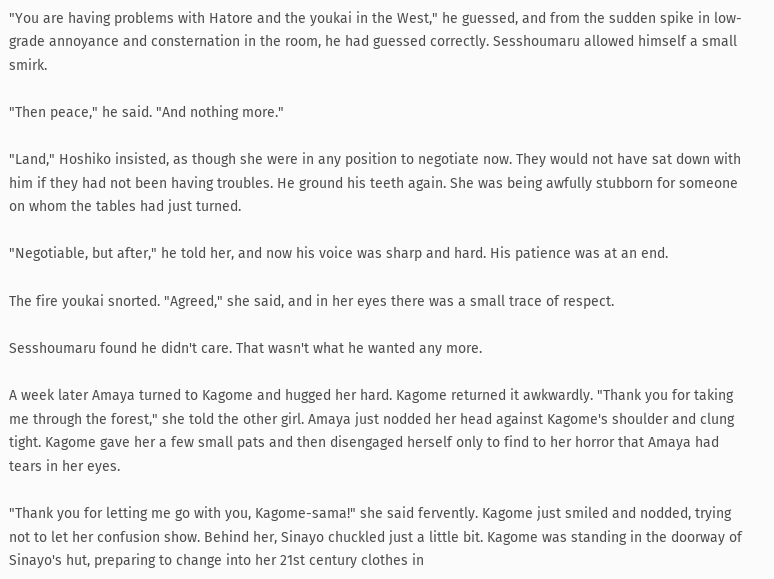"You are having problems with Hatore and the youkai in the West," he guessed, and from the sudden spike in low-grade annoyance and consternation in the room, he had guessed correctly. Sesshoumaru allowed himself a small smirk.

"Then peace," he said. "And nothing more."

"Land," Hoshiko insisted, as though she were in any position to negotiate now. They would not have sat down with him if they had not been having troubles. He ground his teeth again. She was being awfully stubborn for someone on whom the tables had just turned.

"Negotiable, but after," he told her, and now his voice was sharp and hard. His patience was at an end.

The fire youkai snorted. "Agreed," she said, and in her eyes there was a small trace of respect.

Sesshoumaru found he didn't care. That wasn't what he wanted any more.

A week later Amaya turned to Kagome and hugged her hard. Kagome returned it awkwardly. "Thank you for taking me through the forest," she told the other girl. Amaya just nodded her head against Kagome's shoulder and clung tight. Kagome gave her a few small pats and then disengaged herself only to find to her horror that Amaya had tears in her eyes.

"Thank you for letting me go with you, Kagome-sama!" she said fervently. Kagome just smiled and nodded, trying not to let her confusion show. Behind her, Sinayo chuckled just a little bit. Kagome was standing in the doorway of Sinayo's hut, preparing to change into her 21st century clothes in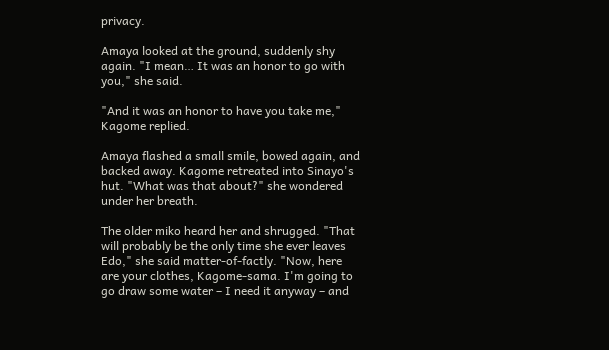privacy.

Amaya looked at the ground, suddenly shy again. "I mean… It was an honor to go with you," she said.

"And it was an honor to have you take me," Kagome replied.

Amaya flashed a small smile, bowed again, and backed away. Kagome retreated into Sinayo's hut. "What was that about?" she wondered under her breath.

The older miko heard her and shrugged. "That will probably be the only time she ever leaves Edo," she said matter-of-factly. "Now, here are your clothes, Kagome-sama. I'm going to go draw some water – I need it anyway – and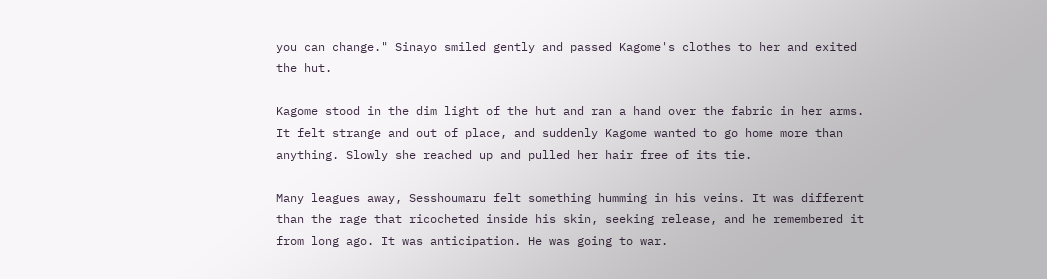you can change." Sinayo smiled gently and passed Kagome's clothes to her and exited the hut.

Kagome stood in the dim light of the hut and ran a hand over the fabric in her arms. It felt strange and out of place, and suddenly Kagome wanted to go home more than anything. Slowly she reached up and pulled her hair free of its tie.

Many leagues away, Sesshoumaru felt something humming in his veins. It was different than the rage that ricocheted inside his skin, seeking release, and he remembered it from long ago. It was anticipation. He was going to war.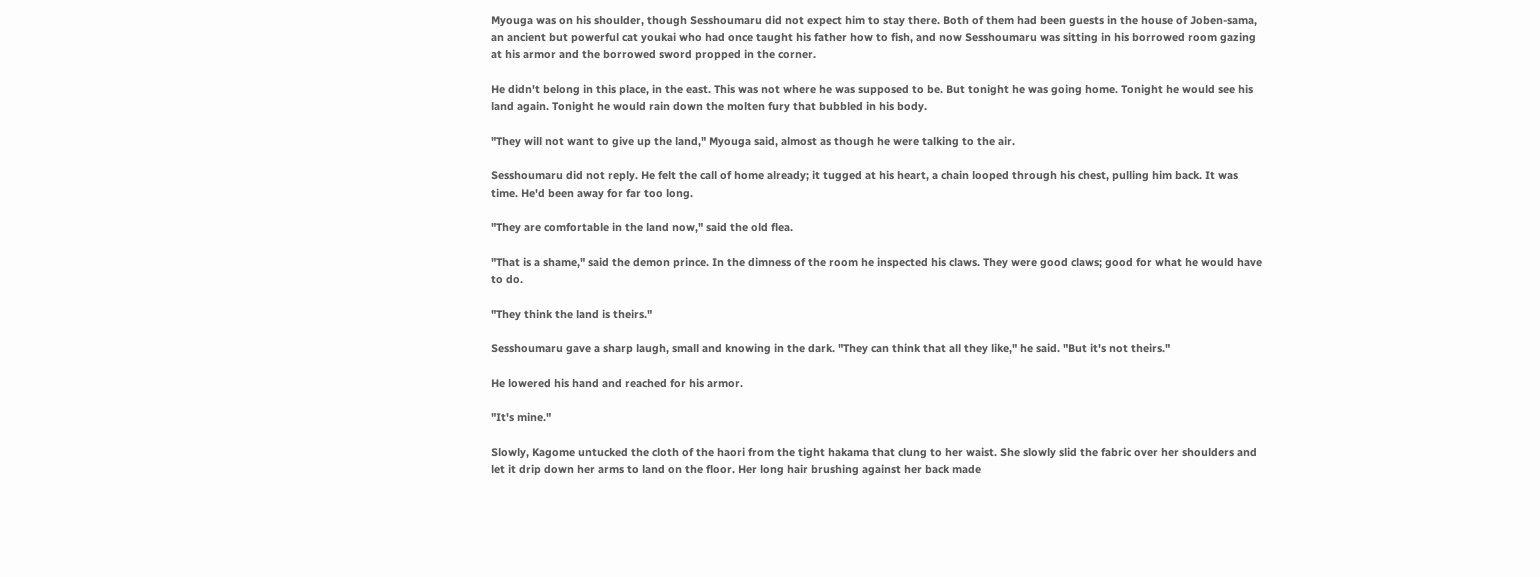Myouga was on his shoulder, though Sesshoumaru did not expect him to stay there. Both of them had been guests in the house of Joben-sama, an ancient but powerful cat youkai who had once taught his father how to fish, and now Sesshoumaru was sitting in his borrowed room gazing at his armor and the borrowed sword propped in the corner.

He didn't belong in this place, in the east. This was not where he was supposed to be. But tonight he was going home. Tonight he would see his land again. Tonight he would rain down the molten fury that bubbled in his body.

"They will not want to give up the land," Myouga said, almost as though he were talking to the air.

Sesshoumaru did not reply. He felt the call of home already; it tugged at his heart, a chain looped through his chest, pulling him back. It was time. He'd been away for far too long.

"They are comfortable in the land now," said the old flea.

"That is a shame," said the demon prince. In the dimness of the room he inspected his claws. They were good claws; good for what he would have to do.

"They think the land is theirs."

Sesshoumaru gave a sharp laugh, small and knowing in the dark. "They can think that all they like," he said. "But it's not theirs."

He lowered his hand and reached for his armor.

"It's mine."

Slowly, Kagome untucked the cloth of the haori from the tight hakama that clung to her waist. She slowly slid the fabric over her shoulders and let it drip down her arms to land on the floor. Her long hair brushing against her back made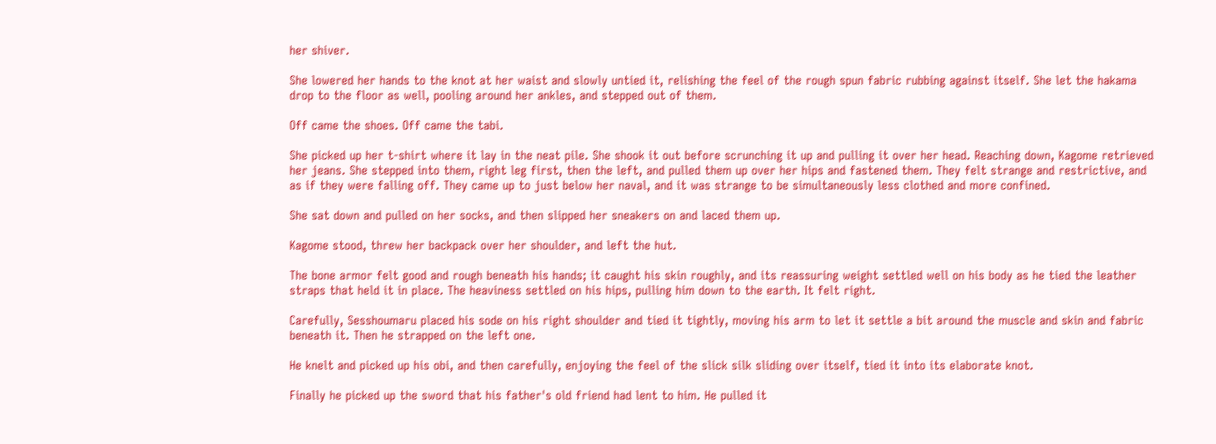her shiver.

She lowered her hands to the knot at her waist and slowly untied it, relishing the feel of the rough spun fabric rubbing against itself. She let the hakama drop to the floor as well, pooling around her ankles, and stepped out of them.

Off came the shoes. Off came the tabi.

She picked up her t-shirt where it lay in the neat pile. She shook it out before scrunching it up and pulling it over her head. Reaching down, Kagome retrieved her jeans. She stepped into them, right leg first, then the left, and pulled them up over her hips and fastened them. They felt strange and restrictive, and as if they were falling off. They came up to just below her naval, and it was strange to be simultaneously less clothed and more confined.

She sat down and pulled on her socks, and then slipped her sneakers on and laced them up.

Kagome stood, threw her backpack over her shoulder, and left the hut.

The bone armor felt good and rough beneath his hands; it caught his skin roughly, and its reassuring weight settled well on his body as he tied the leather straps that held it in place. The heaviness settled on his hips, pulling him down to the earth. It felt right.

Carefully, Sesshoumaru placed his sode on his right shoulder and tied it tightly, moving his arm to let it settle a bit around the muscle and skin and fabric beneath it. Then he strapped on the left one.

He knelt and picked up his obi, and then carefully, enjoying the feel of the slick silk sliding over itself, tied it into its elaborate knot.

Finally he picked up the sword that his father's old friend had lent to him. He pulled it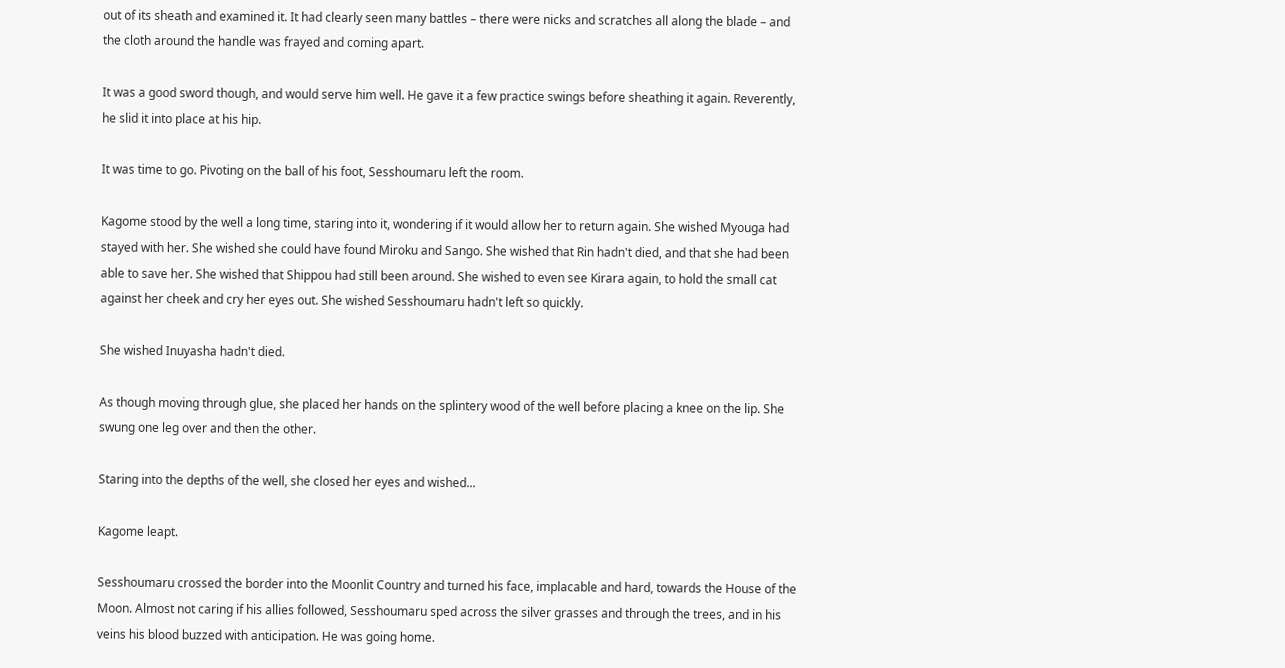out of its sheath and examined it. It had clearly seen many battles – there were nicks and scratches all along the blade – and the cloth around the handle was frayed and coming apart.

It was a good sword though, and would serve him well. He gave it a few practice swings before sheathing it again. Reverently, he slid it into place at his hip.

It was time to go. Pivoting on the ball of his foot, Sesshoumaru left the room.

Kagome stood by the well a long time, staring into it, wondering if it would allow her to return again. She wished Myouga had stayed with her. She wished she could have found Miroku and Sango. She wished that Rin hadn't died, and that she had been able to save her. She wished that Shippou had still been around. She wished to even see Kirara again, to hold the small cat against her cheek and cry her eyes out. She wished Sesshoumaru hadn't left so quickly.

She wished Inuyasha hadn't died.

As though moving through glue, she placed her hands on the splintery wood of the well before placing a knee on the lip. She swung one leg over and then the other.

Staring into the depths of the well, she closed her eyes and wished...

Kagome leapt.

Sesshoumaru crossed the border into the Moonlit Country and turned his face, implacable and hard, towards the House of the Moon. Almost not caring if his allies followed, Sesshoumaru sped across the silver grasses and through the trees, and in his veins his blood buzzed with anticipation. He was going home.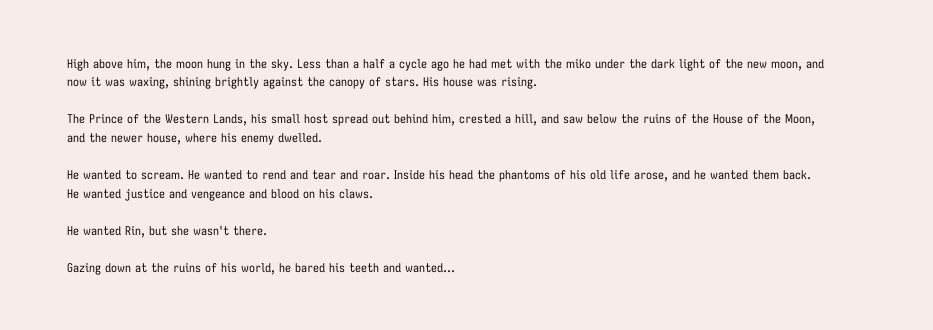High above him, the moon hung in the sky. Less than a half a cycle ago he had met with the miko under the dark light of the new moon, and now it was waxing, shining brightly against the canopy of stars. His house was rising.

The Prince of the Western Lands, his small host spread out behind him, crested a hill, and saw below the ruins of the House of the Moon, and the newer house, where his enemy dwelled.

He wanted to scream. He wanted to rend and tear and roar. Inside his head the phantoms of his old life arose, and he wanted them back. He wanted justice and vengeance and blood on his claws.

He wanted Rin, but she wasn't there.

Gazing down at the ruins of his world, he bared his teeth and wanted...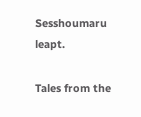Sesshoumaru leapt.

Tales from the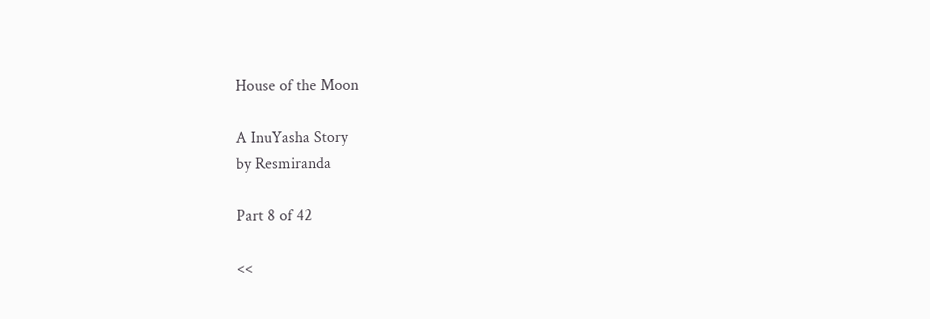House of the Moon

A InuYasha Story
by Resmiranda

Part 8 of 42

<<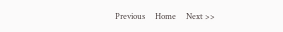Previous     Home     Next >>